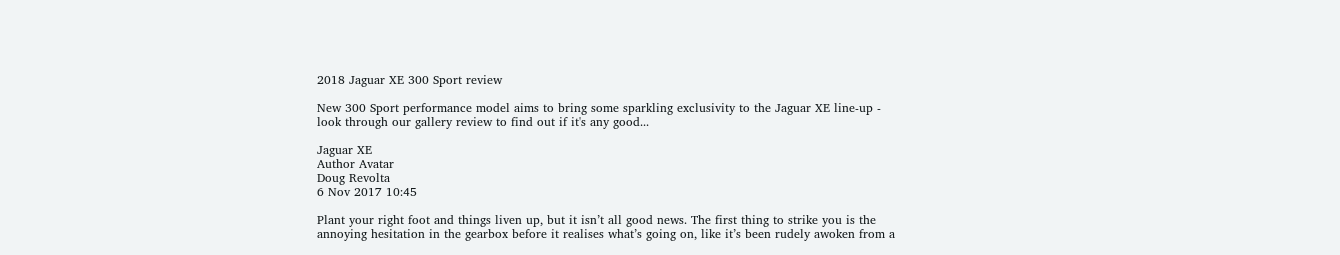2018 Jaguar XE 300 Sport review

New 300 Sport performance model aims to bring some sparkling exclusivity to the Jaguar XE line-up - look through our gallery review to find out if it's any good...

Jaguar XE
Author Avatar
Doug Revolta
6 Nov 2017 10:45

Plant your right foot and things liven up, but it isn’t all good news. The first thing to strike you is the annoying hesitation in the gearbox before it realises what’s going on, like it’s been rudely awoken from a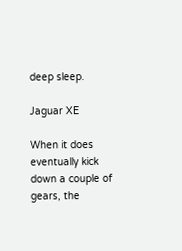deep sleep.

Jaguar XE

When it does eventually kick down a couple of gears, the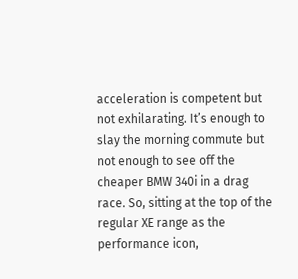acceleration is competent but not exhilarating. It’s enough to slay the morning commute but not enough to see off the cheaper BMW 340i in a drag race. So, sitting at the top of the regular XE range as the performance icon,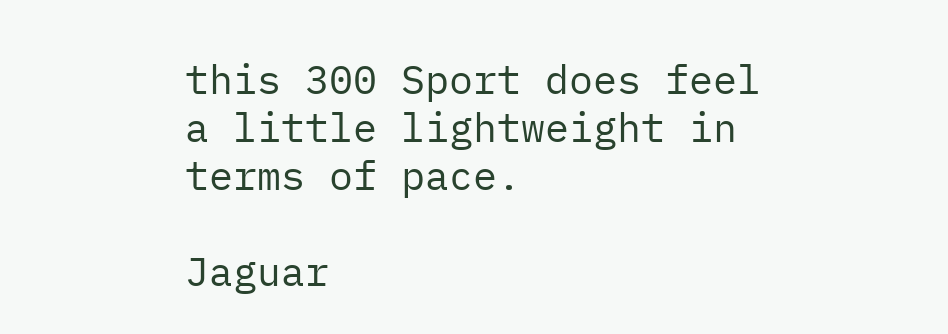this 300 Sport does feel a little lightweight in terms of pace.

Jaguar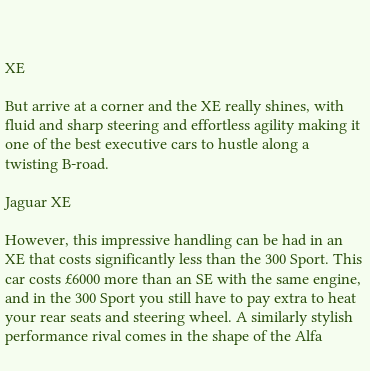XE

But arrive at a corner and the XE really shines, with fluid and sharp steering and effortless agility making it one of the best executive cars to hustle along a twisting B-road.

Jaguar XE

However, this impressive handling can be had in an XE that costs significantly less than the 300 Sport. This car costs £6000 more than an SE with the same engine, and in the 300 Sport you still have to pay extra to heat your rear seats and steering wheel. A similarly stylish performance rival comes in the shape of the Alfa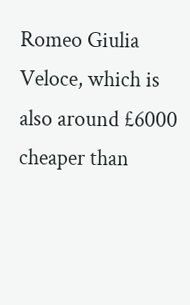Romeo Giulia Veloce, which is also around £6000 cheaper than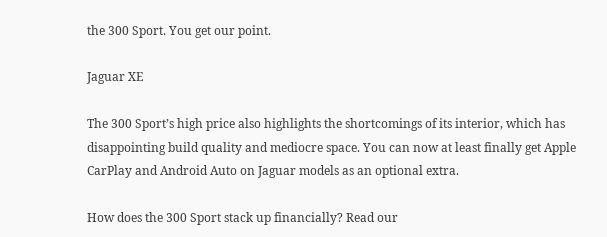the 300 Sport. You get our point.

Jaguar XE

The 300 Sport’s high price also highlights the shortcomings of its interior, which has disappointing build quality and mediocre space. You can now at least finally get Apple CarPlay and Android Auto on Jaguar models as an optional extra.

How does the 300 Sport stack up financially? Read our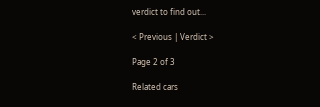verdict to find out...

< Previous | Verdict >

Page 2 of 3

Related cars